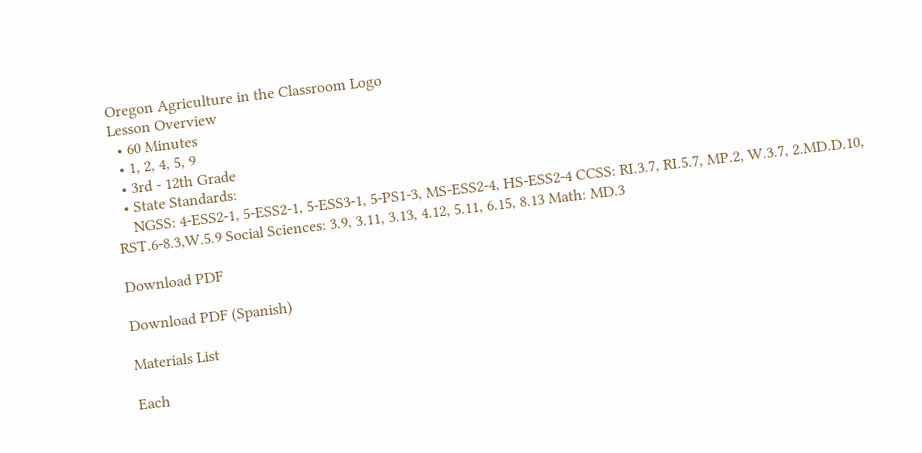Oregon Agriculture in the Classroom Logo
Lesson Overview
  • 60 Minutes
  • 1, 2, 4, 5, 9
  • 3rd - 12th Grade
  • State Standards:
    NGSS: 4-ESS2-1, 5-ESS2-1, 5-ESS3-1, 5-PS1-3, MS-ESS2-4, HS-ESS2-4 CCSS: RI.3.7, RI.5.7, MP.2, W.3.7, 2.MD.D.10, RST.6-8.3,W.5.9 Social Sciences: 3.9, 3.11, 3.13, 4.12, 5.11, 6.15, 8.13 Math: MD.3

Download PDF

Download PDF (Spanish)

Materials List

Each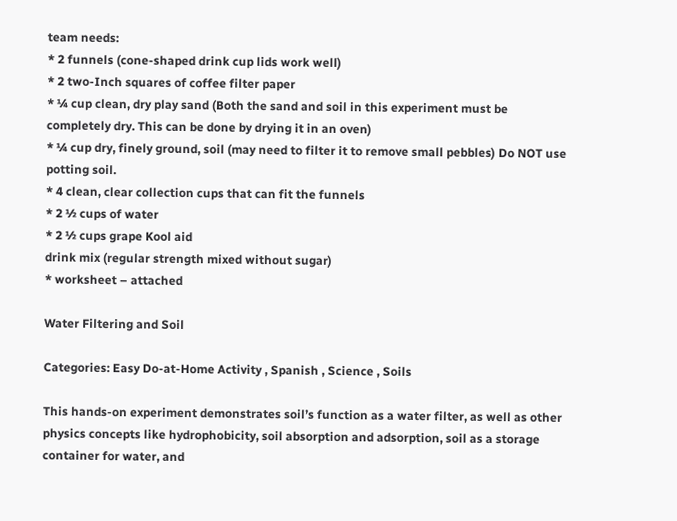team needs:
* 2 funnels (cone-shaped drink cup lids work well)
* 2 two-Inch squares of coffee filter paper
* ¼ cup clean, dry play sand (Both the sand and soil in this experiment must be completely dry. This can be done by drying it in an oven)
* ¼ cup dry, finely ground, soil (may need to filter it to remove small pebbles) Do NOT use potting soil.
* 4 clean, clear collection cups that can fit the funnels
* 2 ½ cups of water
* 2 ½ cups grape Kool aid
drink mix (regular strength mixed without sugar)
* worksheet – attached

Water Filtering and Soil

Categories: Easy Do-at-Home Activity , Spanish , Science , Soils

This hands-on experiment demonstrates soil’s function as a water filter, as well as other physics concepts like hydrophobicity, soil absorption and adsorption, soil as a storage container for water, and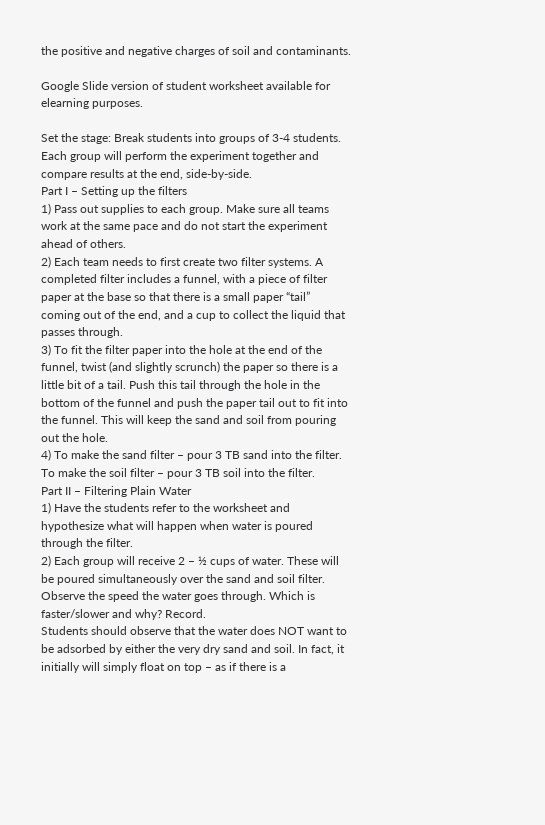the positive and negative charges of soil and contaminants.

Google Slide version of student worksheet available for elearning purposes.

Set the stage: Break students into groups of 3-4 students. Each group will perform the experiment together and compare results at the end, side-by-side.
Part I – Setting up the filters
1) Pass out supplies to each group. Make sure all teams work at the same pace and do not start the experiment ahead of others.
2) Each team needs to first create two filter systems. A completed filter includes a funnel, with a piece of filter paper at the base so that there is a small paper “tail” coming out of the end, and a cup to collect the liquid that passes through.
3) To fit the filter paper into the hole at the end of the funnel, twist (and slightly scrunch) the paper so there is a little bit of a tail. Push this tail through the hole in the bottom of the funnel and push the paper tail out to fit into the funnel. This will keep the sand and soil from pouring out the hole.
4) To make the sand filter – pour 3 TB sand into the filter. To make the soil filter – pour 3 TB soil into the filter.
Part II – Filtering Plain Water
1) Have the students refer to the worksheet and hypothesize what will happen when water is poured through the filter.
2) Each group will receive 2 – ½ cups of water. These will be poured simultaneously over the sand and soil filter. Observe the speed the water goes through. Which is faster/slower and why? Record.
Students should observe that the water does NOT want to be adsorbed by either the very dry sand and soil. In fact, it initially will simply float on top – as if there is a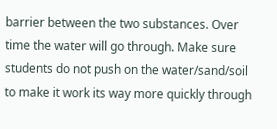barrier between the two substances. Over time the water will go through. Make sure students do not push on the water/sand/soil to make it work its way more quickly through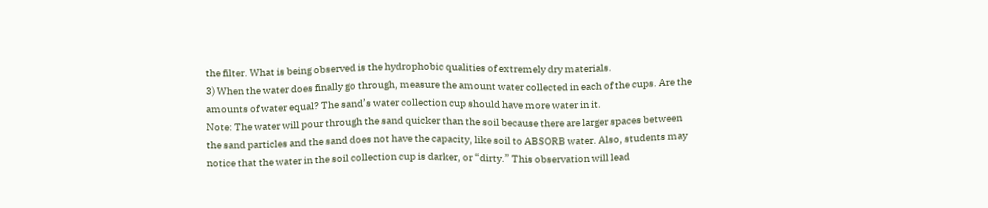the filter. What is being observed is the hydrophobic qualities of extremely dry materials.
3) When the water does finally go through, measure the amount water collected in each of the cups. Are the amounts of water equal? The sand’s water collection cup should have more water in it.
Note: The water will pour through the sand quicker than the soil because there are larger spaces between the sand particles and the sand does not have the capacity, like soil to ABSORB water. Also, students may notice that the water in the soil collection cup is darker, or “dirty.” This observation will lead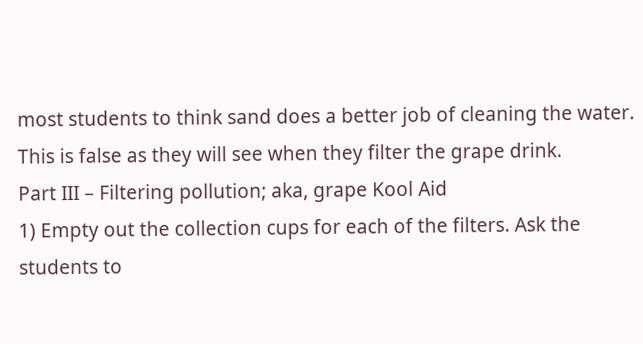most students to think sand does a better job of cleaning the water. This is false as they will see when they filter the grape drink.
Part III – Filtering pollution; aka, grape Kool Aid
1) Empty out the collection cups for each of the filters. Ask the students to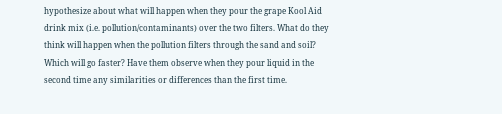hypothesize about what will happen when they pour the grape Kool Aid drink mix (i.e. pollution/contaminants) over the two filters. What do they think will happen when the pollution filters through the sand and soil? Which will go faster? Have them observe when they pour liquid in the second time any similarities or differences than the first time.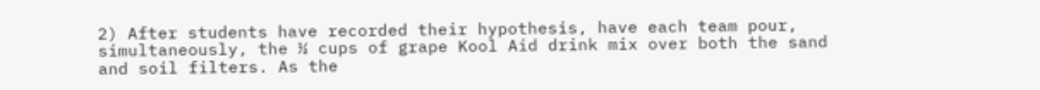2) After students have recorded their hypothesis, have each team pour, simultaneously, the ½ cups of grape Kool Aid drink mix over both the sand and soil filters. As the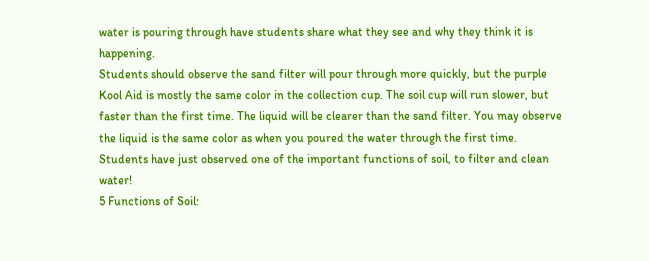water is pouring through have students share what they see and why they think it is happening.
Students should observe the sand filter will pour through more quickly, but the purple Kool Aid is mostly the same color in the collection cup. The soil cup will run slower, but faster than the first time. The liquid will be clearer than the sand filter. You may observe the liquid is the same color as when you poured the water through the first time.
Students have just observed one of the important functions of soil, to filter and clean water!
5 Functions of Soil: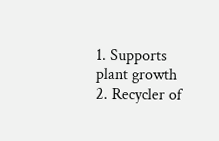1. Supports plant growth
2. Recycler of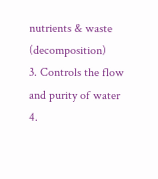nutrients & waste (decomposition)
3. Controls the flow and purity of water
4.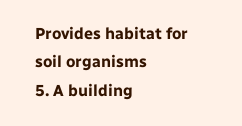Provides habitat for soil organisms
5. A building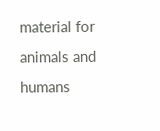material for animals and humans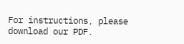For instructions, please download our PDF.